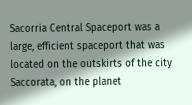Sacorria Central Spaceport was a large, efficient spaceport that was located on the outskirts of the city Saccorata, on the planet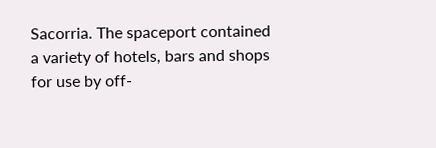Sacorria. The spaceport contained a variety of hotels, bars and shops for use by off-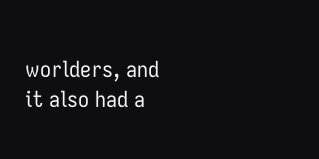worlders, and it also had a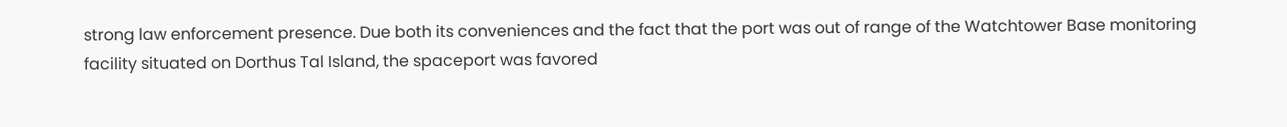strong law enforcement presence. Due both its conveniences and the fact that the port was out of range of the Watchtower Base monitoring facility situated on Dorthus Tal Island, the spaceport was favored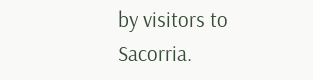by visitors to Sacorria.